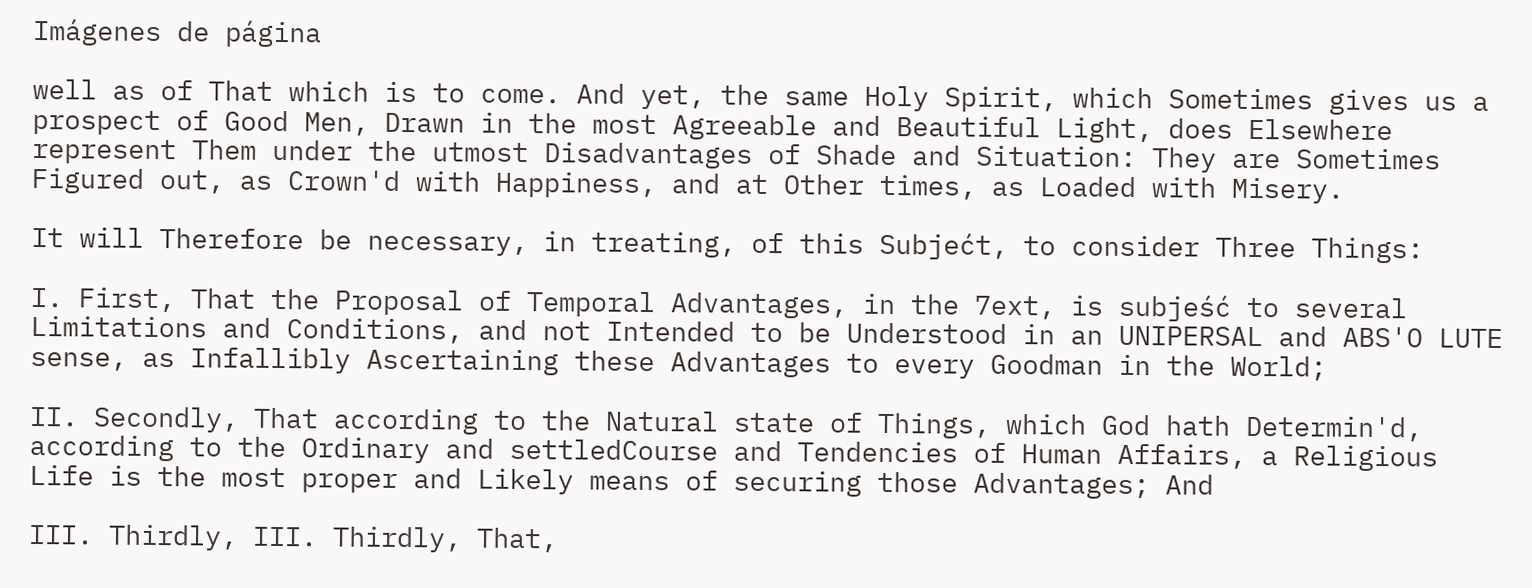Imágenes de página

well as of That which is to come. And yet, the same Holy Spirit, which Sometimes gives us a prospect of Good Men, Drawn in the most Agreeable and Beautiful Light, does Elsewhere represent Them under the utmost Disadvantages of Shade and Situation: They are Sometimes Figured out, as Crown'd with Happiness, and at Other times, as Loaded with Misery.

It will Therefore be necessary, in treating, of this Subjećt, to consider Three Things:

I. First, That the Proposal of Temporal Advantages, in the 7ext, is subjeść to several Limitations and Conditions, and not Intended to be Understood in an UNIPERSAL and ABS'O LUTE sense, as Infallibly Ascertaining these Advantages to every Goodman in the World;

II. Secondly, That according to the Natural state of Things, which God hath Determin'd, according to the Ordinary and settledCourse and Tendencies of Human Affairs, a Religious Life is the most proper and Likely means of securing those Advantages; And

III. Thirdly, III. Thirdly, That,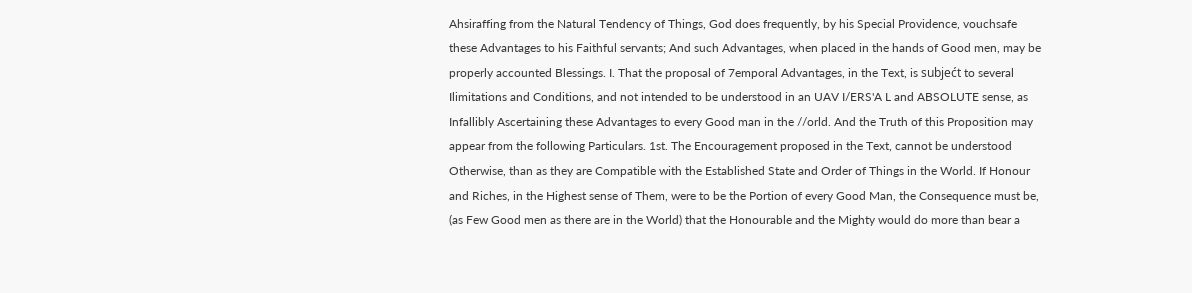Ahsiraffing from the Natural Tendency of Things, God does frequently, by his Special Providence, vouchsafe these Advantages to his Faithful servants; And such Advantages, when placed in the hands of Good men, may be properly accounted Blessings. I. That the proposal of 7emporal Advantages, in the Text, is subjećt to several Ilimitations and Conditions, and not intended to be understood in an UAV I/ERS'A L and ABSOLUTE sense, as Infallibly Ascertaining these Advantages to every Good man in the //orld. And the Truth of this Proposition may appear from the following Particulars. 1st. The Encouragement proposed in the Text, cannot be understood Otherwise, than as they are Compatible with the Established State and Order of Things in the World. If Honour and Riches, in the Highest sense of Them, were to be the Portion of every Good Man, the Consequence must be, (as Few Good men as there are in the World) that the Honourable and the Mighty would do more than bear a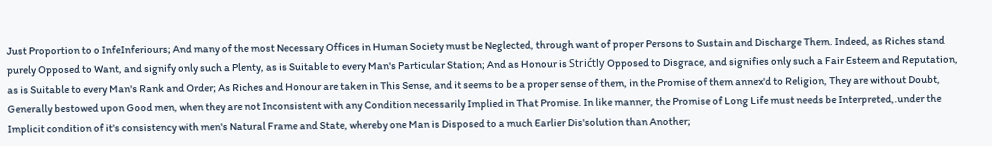Just Proportion to o InfeInferiours; And many of the most Necessary Offices in Human Society must be Neglected, through want of proper Persons to Sustain and Discharge Them. Indeed, as Riches stand purely Opposed to Want, and signify only such a Plenty, as is Suitable to every Man's Particular Station; And as Honour is Strićtly Opposed to Disgrace, and signifies only such a Fair Esteem and Reputation, as is Suitable to every Man's Rank and Order; As Riches and Honour are taken in This Sense, and it seems to be a proper sense of them, in the Promise of them annex'd to Religion, They are without Doubt, Generally bestowed upon Good men, when they are not Inconsistent with any Condition necessarily Implied in That Promise. In like manner, the Promise of Long Life must needs be Interpreted,.under the Implicit condition of it's consistency with men's Natural Frame and State, whereby one Man is Disposed to a much Earlier Dis'solution than Another;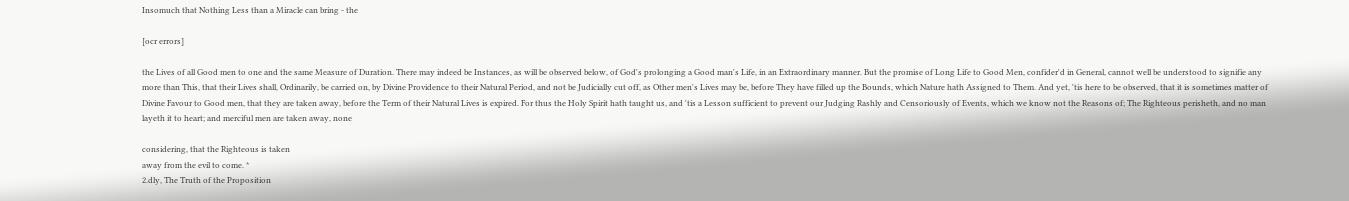Insomuch that Nothing Less than a Miracle can bring - the

[ocr errors]

the Lives of all Good men to one and the same Measure of Duration. There may indeed be Instances, as will be observed below, of God's prolonging a Good man's Life, in an Extraordinary manner. But the promise of Long Life to Good Men, confider'd in General, cannot well be understood to signifie any more than This, that their Lives shall, Ordinarily, be carried on, by Divine Providence to their Natural Period, and not be Judicially cut off, as Other men's Lives may be, before They have filled up the Bounds, which Nature hath Assigned to Them. And yet, 'tis here to be observed, that it is sometimes matter of Divine Favour to Good men, that they are taken away, before the Term of their Natural Lives is expired. For thus the Holy Spirit hath taught us, and 'tis a Lesson sufficient to prevent our Judging Rashly and Censoriously of Events, which we know not the Reasons of; The Righteous perisheth, and no man layeth it to heart; and merciful men are taken away, none

considering, that the Righteous is taken
away from the evil to come. *
2.dly, The Truth of the Proposition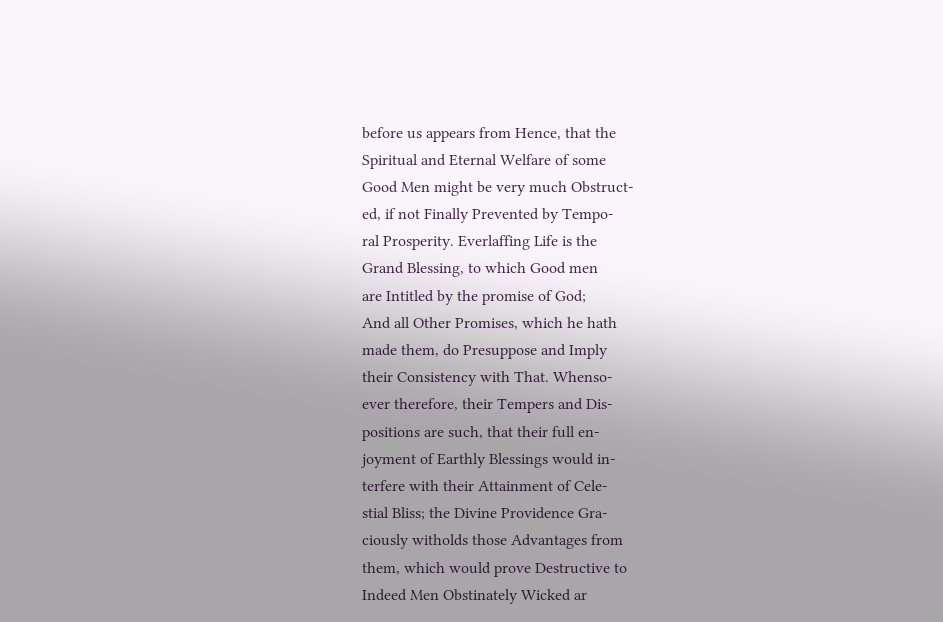before us appears from Hence, that the
Spiritual and Eternal Welfare of some
Good Men might be very much Obstruct-
ed, if not Finally Prevented by Tempo-
ral Prosperity. Everlaffing Life is the
Grand Blessing, to which Good men
are Intitled by the promise of God;
And all Other Promises, which he hath
made them, do Presuppose and Imply
their Consistency with That. Whenso-
ever therefore, their Tempers and Dis-
positions are such, that their full en-
joyment of Earthly Blessings would in-
terfere with their Attainment of Cele-
stial Bliss; the Divine Providence Gra-
ciously witholds those Advantages from
them, which would prove Destructive to
Indeed Men Obstinately Wicked ar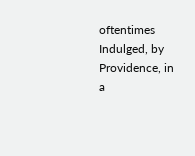oftentimes Indulged, by Providence, in
a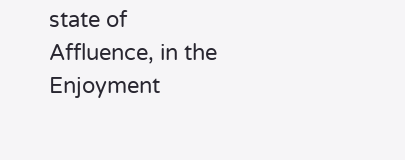state of Affluence, in the Enjoyment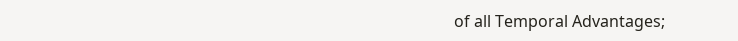of all Temporal Advantages;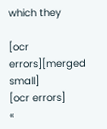which they

[ocr errors][merged small]
[ocr errors]
«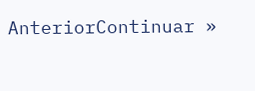AnteriorContinuar »